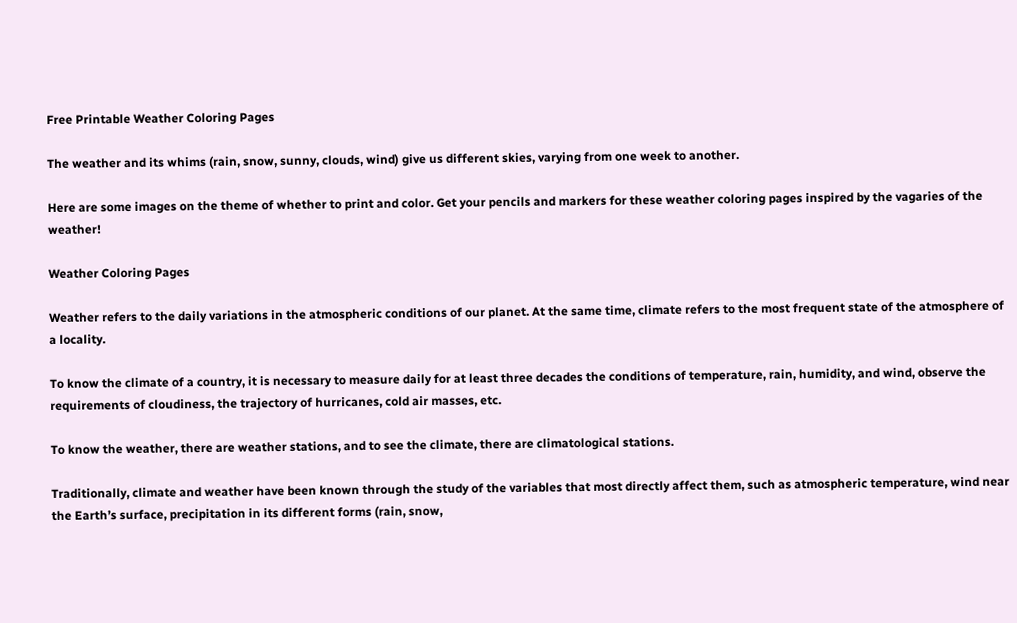Free Printable Weather Coloring Pages

The weather and its whims (rain, snow, sunny, clouds, wind) give us different skies, varying from one week to another.

Here are some images on the theme of whether to print and color. Get your pencils and markers for these weather coloring pages inspired by the vagaries of the weather!

Weather Coloring Pages

Weather refers to the daily variations in the atmospheric conditions of our planet. At the same time, climate refers to the most frequent state of the atmosphere of a locality.

To know the climate of a country, it is necessary to measure daily for at least three decades the conditions of temperature, rain, humidity, and wind, observe the requirements of cloudiness, the trajectory of hurricanes, cold air masses, etc.

To know the weather, there are weather stations, and to see the climate, there are climatological stations.

Traditionally, climate and weather have been known through the study of the variables that most directly affect them, such as atmospheric temperature, wind near the Earth’s surface, precipitation in its different forms (rain, snow,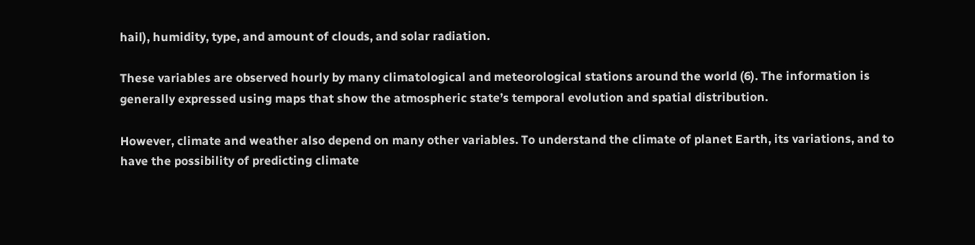hail), humidity, type, and amount of clouds, and solar radiation.

These variables are observed hourly by many climatological and meteorological stations around the world (6). The information is generally expressed using maps that show the atmospheric state’s temporal evolution and spatial distribution.

However, climate and weather also depend on many other variables. To understand the climate of planet Earth, its variations, and to have the possibility of predicting climate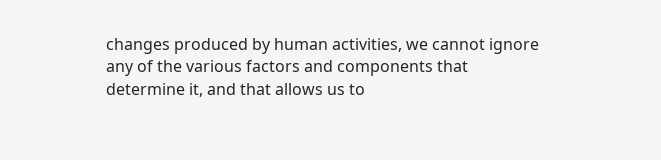changes produced by human activities, we cannot ignore any of the various factors and components that determine it, and that allows us to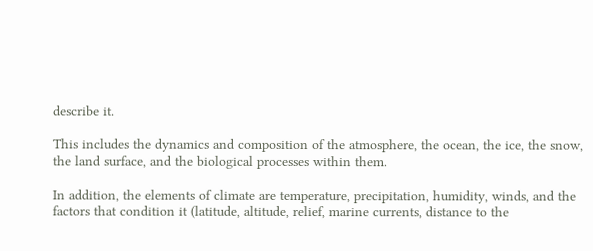describe it.

This includes the dynamics and composition of the atmosphere, the ocean, the ice, the snow, the land surface, and the biological processes within them.

In addition, the elements of climate are temperature, precipitation, humidity, winds, and the factors that condition it (latitude, altitude, relief, marine currents, distance to the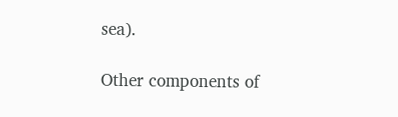sea).

Other components of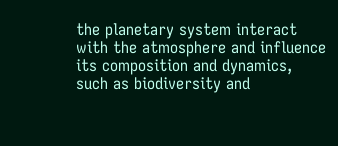the planetary system interact with the atmosphere and influence its composition and dynamics, such as biodiversity and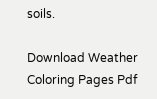soils.

Download Weather Coloring Pages Pdf